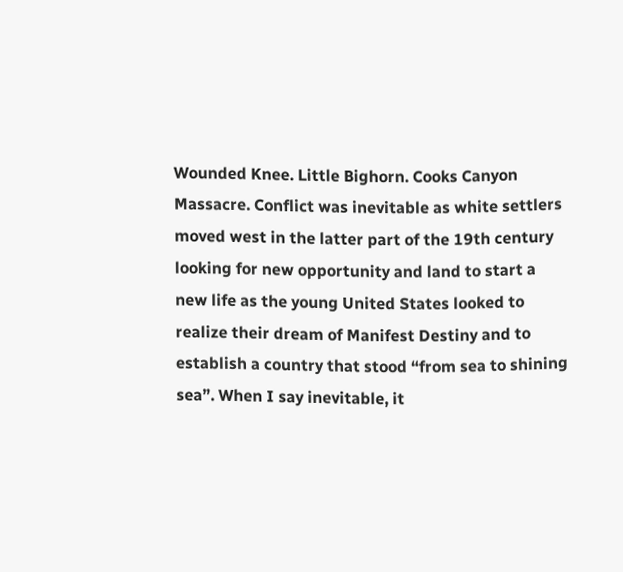Wounded Knee. Little Bighorn. Cooks Canyon Massacre. Conflict was inevitable as white settlers moved west in the latter part of the 19th century looking for new opportunity and land to start a new life as the young United States looked to realize their dream of Manifest Destiny and to establish a country that stood “from sea to shining sea”. When I say inevitable, it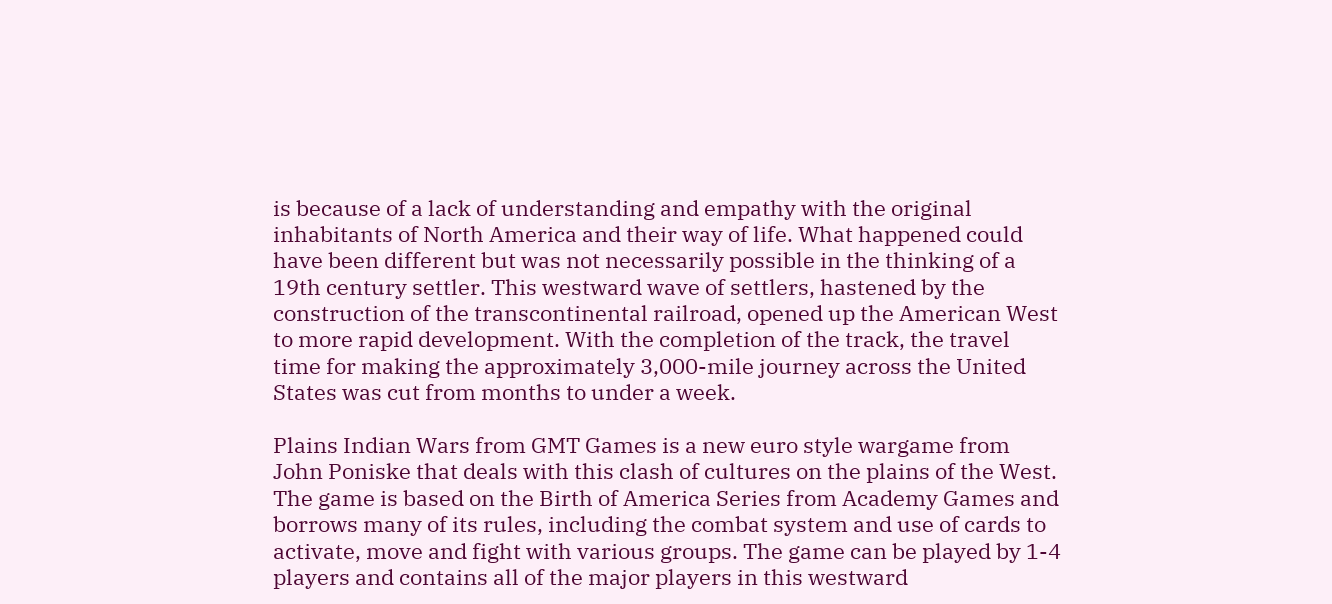is because of a lack of understanding and empathy with the original inhabitants of North America and their way of life. What happened could have been different but was not necessarily possible in the thinking of a 19th century settler. This westward wave of settlers, hastened by the construction of the transcontinental railroad, opened up the American West to more rapid development. With the completion of the track, the travel time for making the approximately 3,000-mile journey across the United States was cut from months to under a week.

Plains Indian Wars from GMT Games is a new euro style wargame from John Poniske that deals with this clash of cultures on the plains of the West. The game is based on the Birth of America Series from Academy Games and borrows many of its rules, including the combat system and use of cards to activate, move and fight with various groups. The game can be played by 1-4 players and contains all of the major players in this westward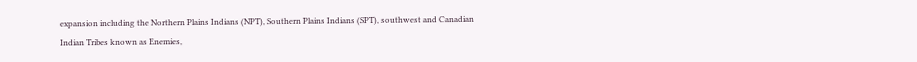expansion including the Northern Plains Indians (NPT), Southern Plains Indians (SPT), southwest and Canadian Indian Tribes known as Enemies,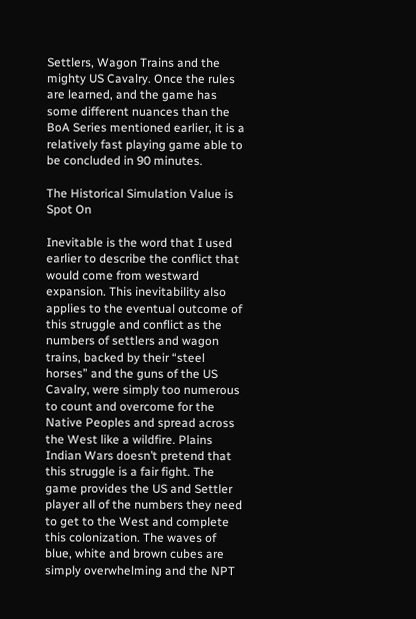Settlers, Wagon Trains and the mighty US Cavalry. Once the rules are learned, and the game has some different nuances than the BoA Series mentioned earlier, it is a relatively fast playing game able to be concluded in 90 minutes.

The Historical Simulation Value is Spot On

Inevitable is the word that I used earlier to describe the conflict that would come from westward expansion. This inevitability also applies to the eventual outcome of this struggle and conflict as the numbers of settlers and wagon trains, backed by their “steel horses” and the guns of the US Cavalry, were simply too numerous to count and overcome for the Native Peoples and spread across the West like a wildfire. Plains Indian Wars doesn’t pretend that this struggle is a fair fight. The game provides the US and Settler player all of the numbers they need to get to the West and complete this colonization. The waves of blue, white and brown cubes are simply overwhelming and the NPT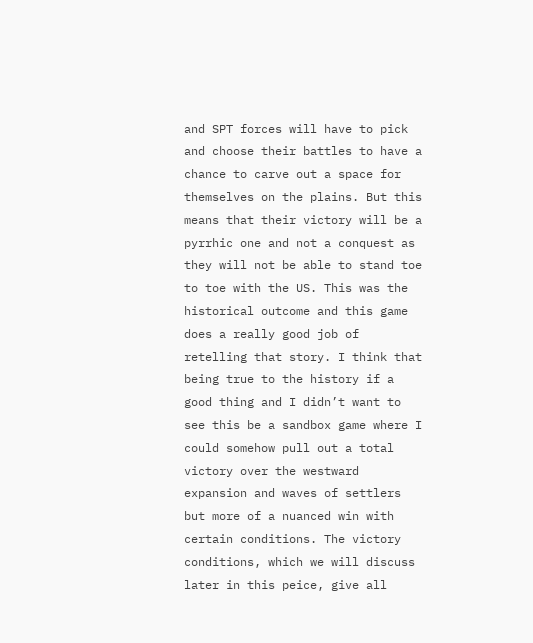and SPT forces will have to pick and choose their battles to have a chance to carve out a space for themselves on the plains. But this means that their victory will be a pyrrhic one and not a conquest as they will not be able to stand toe to toe with the US. This was the historical outcome and this game does a really good job of retelling that story. I think that being true to the history if a good thing and I didn’t want to see this be a sandbox game where I could somehow pull out a total victory over the westward expansion and waves of settlers but more of a nuanced win with certain conditions. The victory conditions, which we will discuss later in this peice, give all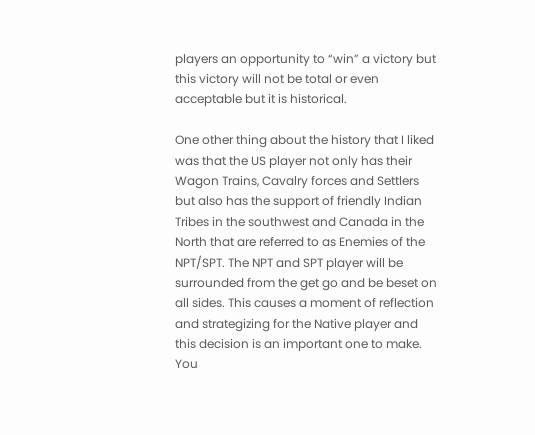players an opportunity to “win” a victory but this victory will not be total or even acceptable but it is historical.

One other thing about the history that I liked was that the US player not only has their Wagon Trains, Cavalry forces and Settlers but also has the support of friendly Indian Tribes in the southwest and Canada in the North that are referred to as Enemies of the NPT/SPT. The NPT and SPT player will be surrounded from the get go and be beset on all sides. This causes a moment of reflection and strategizing for the Native player and this decision is an important one to make. You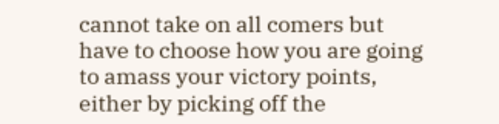cannot take on all comers but have to choose how you are going to amass your victory points, either by picking off the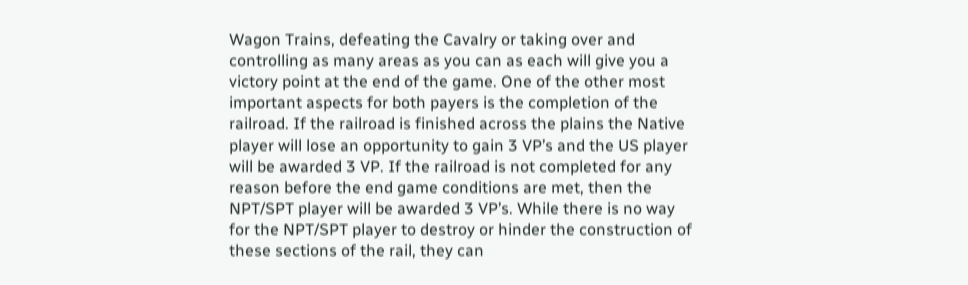Wagon Trains, defeating the Cavalry or taking over and controlling as many areas as you can as each will give you a victory point at the end of the game. One of the other most important aspects for both payers is the completion of the railroad. If the railroad is finished across the plains the Native player will lose an opportunity to gain 3 VP’s and the US player will be awarded 3 VP. If the railroad is not completed for any reason before the end game conditions are met, then the NPT/SPT player will be awarded 3 VP’s. While there is no way for the NPT/SPT player to destroy or hinder the construction of these sections of the rail, they can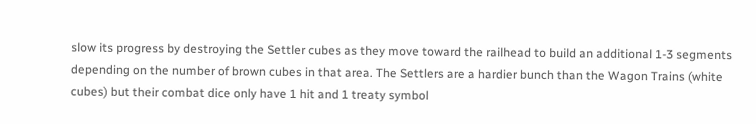slow its progress by destroying the Settler cubes as they move toward the railhead to build an additional 1-3 segments depending on the number of brown cubes in that area. The Settlers are a hardier bunch than the Wagon Trains (white cubes) but their combat dice only have 1 hit and 1 treaty symbol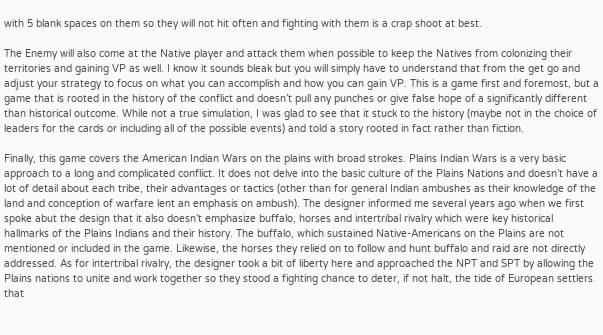with 5 blank spaces on them so they will not hit often and fighting with them is a crap shoot at best.

The Enemy will also come at the Native player and attack them when possible to keep the Natives from colonizing their territories and gaining VP as well. I know it sounds bleak but you will simply have to understand that from the get go and adjust your strategy to focus on what you can accomplish and how you can gain VP. This is a game first and foremost, but a game that is rooted in the history of the conflict and doesn’t pull any punches or give false hope of a significantly different than historical outcome. While not a true simulation, I was glad to see that it stuck to the history (maybe not in the choice of leaders for the cards or including all of the possible events) and told a story rooted in fact rather than fiction.

Finally, this game covers the American Indian Wars on the plains with broad strokes. Plains Indian Wars is a very basic approach to a long and complicated conflict. It does not delve into the basic culture of the Plains Nations and doesn’t have a lot of detail about each tribe, their advantages or tactics (other than for general Indian ambushes as their knowledge of the land and conception of warfare lent an emphasis on ambush). The designer informed me several years ago when we first spoke abut the design that it also doesn’t emphasize buffalo, horses and intertribal rivalry which were key historical hallmarks of the Plains Indians and their history. The buffalo, which sustained Native-Americans on the Plains are not mentioned or included in the game. Likewise, the horses they relied on to follow and hunt buffalo and raid are not directly addressed. As for intertribal rivalry, the designer took a bit of liberty here and approached the NPT and SPT by allowing the Plains nations to unite and work together so they stood a fighting chance to deter, if not halt, the tide of European settlers that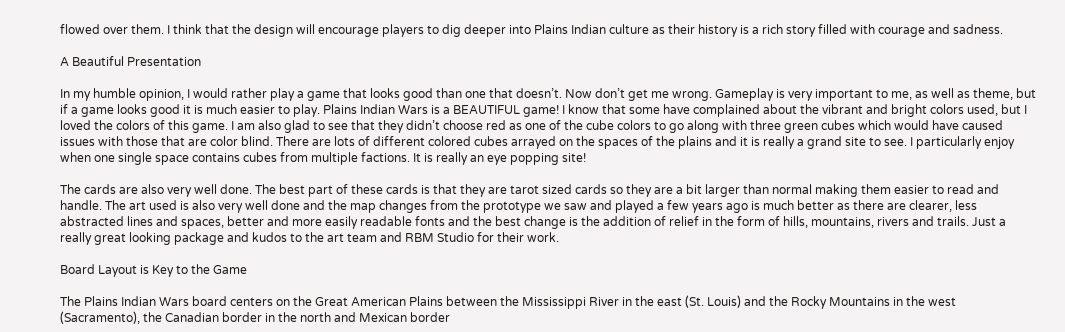flowed over them. I think that the design will encourage players to dig deeper into Plains Indian culture as their history is a rich story filled with courage and sadness.

A Beautiful Presentation

In my humble opinion, I would rather play a game that looks good than one that doesn’t. Now don’t get me wrong. Gameplay is very important to me, as well as theme, but if a game looks good it is much easier to play. Plains Indian Wars is a BEAUTIFUL game! I know that some have complained about the vibrant and bright colors used, but I loved the colors of this game. I am also glad to see that they didn’t choose red as one of the cube colors to go along with three green cubes which would have caused issues with those that are color blind. There are lots of different colored cubes arrayed on the spaces of the plains and it is really a grand site to see. I particularly enjoy when one single space contains cubes from multiple factions. It is really an eye popping site!

The cards are also very well done. The best part of these cards is that they are tarot sized cards so they are a bit larger than normal making them easier to read and handle. The art used is also very well done and the map changes from the prototype we saw and played a few years ago is much better as there are clearer, less abstracted lines and spaces, better and more easily readable fonts and the best change is the addition of relief in the form of hills, mountains, rivers and trails. Just a really great looking package and kudos to the art team and RBM Studio for their work.

Board Layout is Key to the Game

The Plains Indian Wars board centers on the Great American Plains between the Mississippi River in the east (St. Louis) and the Rocky Mountains in the west (Sacramento), the Canadian border in the north and Mexican border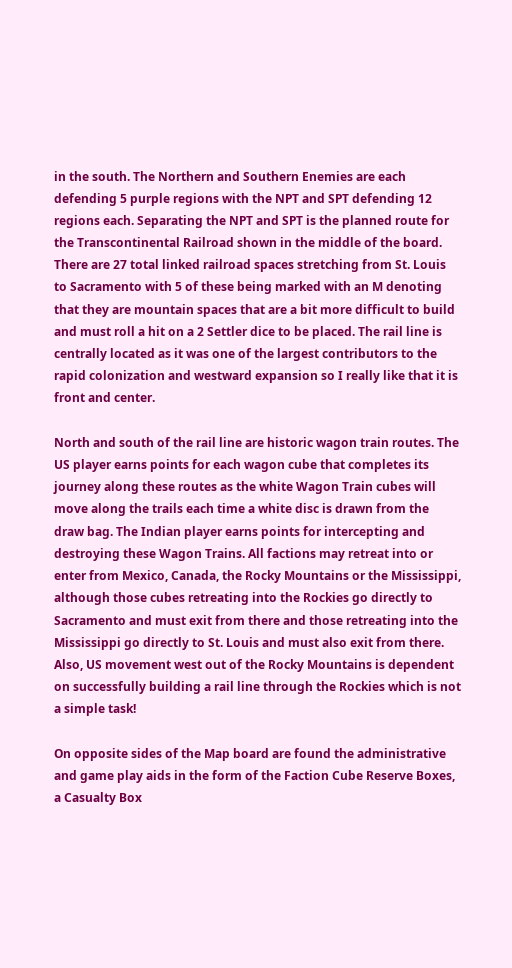in the south. The Northern and Southern Enemies are each defending 5 purple regions with the NPT and SPT defending 12 regions each. Separating the NPT and SPT is the planned route for the Transcontinental Railroad shown in the middle of the board. There are 27 total linked railroad spaces stretching from St. Louis to Sacramento with 5 of these being marked with an M denoting that they are mountain spaces that are a bit more difficult to build and must roll a hit on a 2 Settler dice to be placed. The rail line is centrally located as it was one of the largest contributors to the rapid colonization and westward expansion so I really like that it is front and center.

North and south of the rail line are historic wagon train routes. The US player earns points for each wagon cube that completes its journey along these routes as the white Wagon Train cubes will move along the trails each time a white disc is drawn from the draw bag. The Indian player earns points for intercepting and destroying these Wagon Trains. All factions may retreat into or enter from Mexico, Canada, the Rocky Mountains or the Mississippi, although those cubes retreating into the Rockies go directly to Sacramento and must exit from there and those retreating into the Mississippi go directly to St. Louis and must also exit from there. Also, US movement west out of the Rocky Mountains is dependent on successfully building a rail line through the Rockies which is not a simple task!

On opposite sides of the Map board are found the administrative and game play aids in the form of the Faction Cube Reserve Boxes, a Casualty Box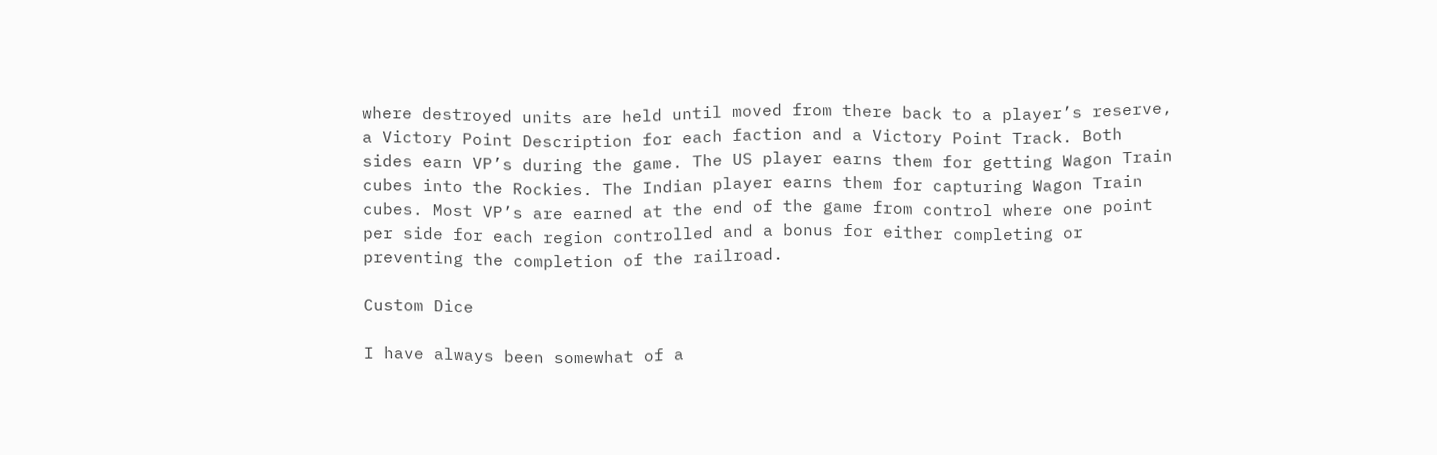where destroyed units are held until moved from there back to a player’s reserve, a Victory Point Description for each faction and a Victory Point Track. Both sides earn VP’s during the game. The US player earns them for getting Wagon Train cubes into the Rockies. The Indian player earns them for capturing Wagon Train cubes. Most VP’s are earned at the end of the game from control where one point per side for each region controlled and a bonus for either completing or preventing the completion of the railroad.

Custom Dice

I have always been somewhat of a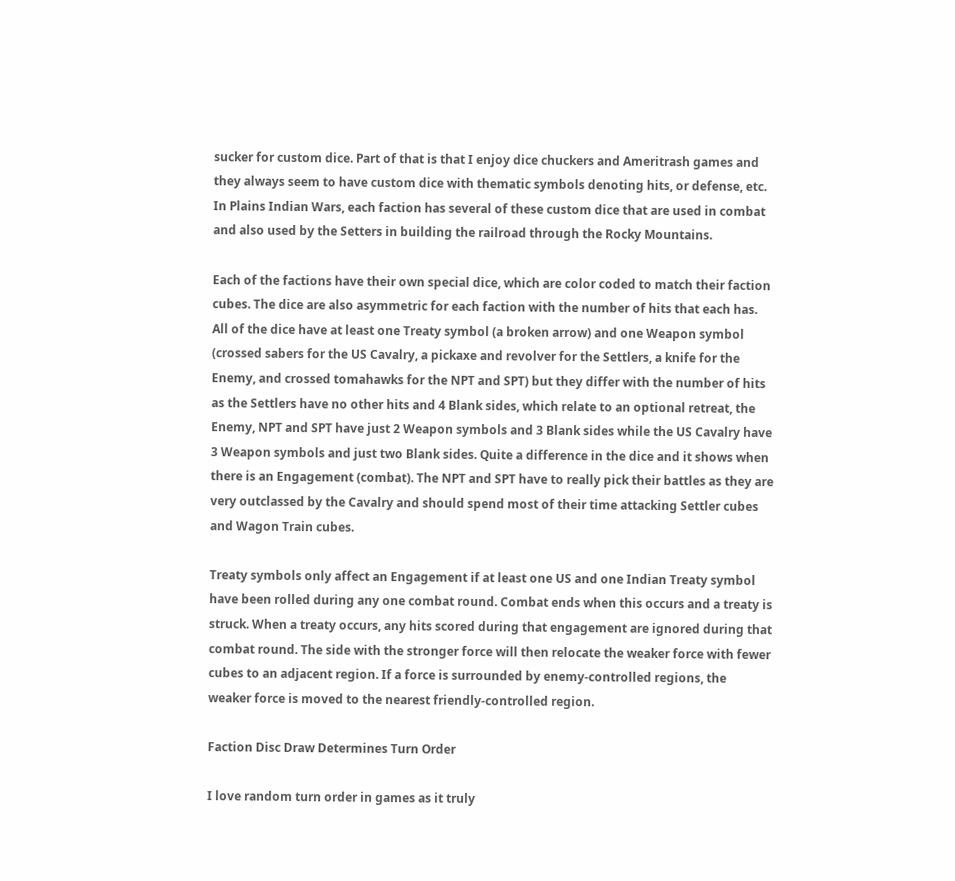sucker for custom dice. Part of that is that I enjoy dice chuckers and Ameritrash games and they always seem to have custom dice with thematic symbols denoting hits, or defense, etc. In Plains Indian Wars, each faction has several of these custom dice that are used in combat and also used by the Setters in building the railroad through the Rocky Mountains.

Each of the factions have their own special dice, which are color coded to match their faction cubes. The dice are also asymmetric for each faction with the number of hits that each has. All of the dice have at least one Treaty symbol (a broken arrow) and one Weapon symbol (crossed sabers for the US Cavalry, a pickaxe and revolver for the Settlers, a knife for the Enemy, and crossed tomahawks for the NPT and SPT) but they differ with the number of hits as the Settlers have no other hits and 4 Blank sides, which relate to an optional retreat, the Enemy, NPT and SPT have just 2 Weapon symbols and 3 Blank sides while the US Cavalry have 3 Weapon symbols and just two Blank sides. Quite a difference in the dice and it shows when there is an Engagement (combat). The NPT and SPT have to really pick their battles as they are very outclassed by the Cavalry and should spend most of their time attacking Settler cubes and Wagon Train cubes.

Treaty symbols only affect an Engagement if at least one US and one Indian Treaty symbol have been rolled during any one combat round. Combat ends when this occurs and a treaty is struck. When a treaty occurs, any hits scored during that engagement are ignored during that combat round. The side with the stronger force will then relocate the weaker force with fewer cubes to an adjacent region. If a force is surrounded by enemy-controlled regions, the weaker force is moved to the nearest friendly-controlled region.

Faction Disc Draw Determines Turn Order

I love random turn order in games as it truly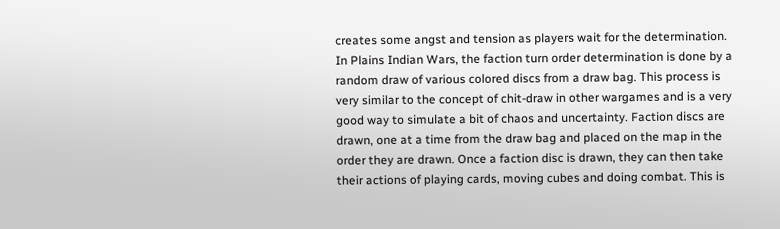creates some angst and tension as players wait for the determination. In Plains Indian Wars, the faction turn order determination is done by a random draw of various colored discs from a draw bag. This process is very similar to the concept of chit-draw in other wargames and is a very good way to simulate a bit of chaos and uncertainty. Faction discs are drawn, one at a time from the draw bag and placed on the map in the order they are drawn. Once a faction disc is drawn, they can then take their actions of playing cards, moving cubes and doing combat. This is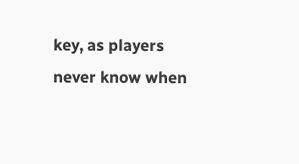key, as players never know when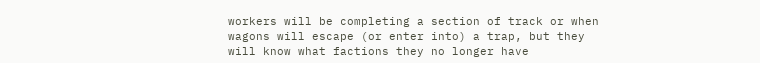workers will be completing a section of track or when wagons will escape (or enter into) a trap, but they will know what factions they no longer have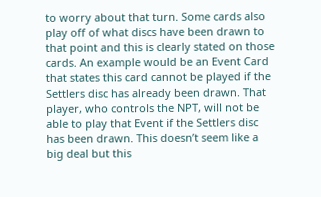to worry about that turn. Some cards also play off of what discs have been drawn to that point and this is clearly stated on those cards. An example would be an Event Card that states this card cannot be played if the Settlers disc has already been drawn. That player, who controls the NPT, will not be able to play that Event if the Settlers disc has been drawn. This doesn’t seem like a big deal but this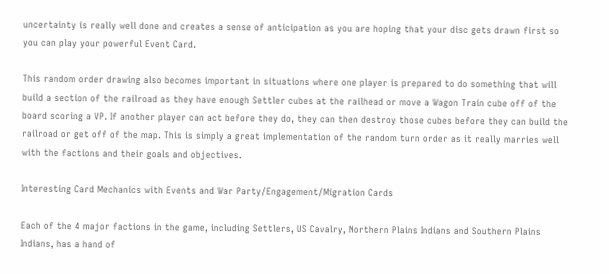uncertainty is really well done and creates a sense of anticipation as you are hoping that your disc gets drawn first so you can play your powerful Event Card.

This random order drawing also becomes important in situations where one player is prepared to do something that will build a section of the railroad as they have enough Settler cubes at the railhead or move a Wagon Train cube off of the board scoring a VP. If another player can act before they do, they can then destroy those cubes before they can build the railroad or get off of the map. This is simply a great implementation of the random turn order as it really marries well with the factions and their goals and objectives.

Interesting Card Mechanics with Events and War Party/Engagement/Migration Cards

Each of the 4 major factions in the game, including Settlers, US Cavalry, Northern Plains Indians and Southern Plains Indians, has a hand of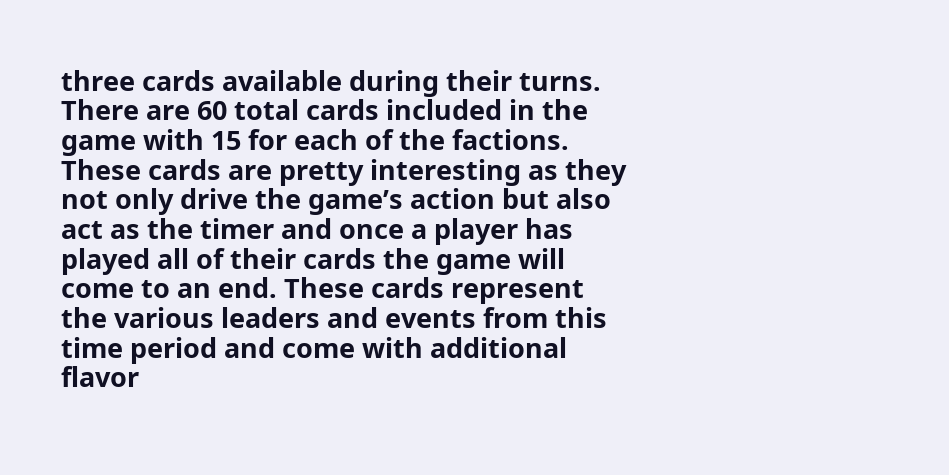three cards available during their turns. There are 60 total cards included in the game with 15 for each of the factions. These cards are pretty interesting as they not only drive the game’s action but also act as the timer and once a player has played all of their cards the game will come to an end. These cards represent the various leaders and events from this time period and come with additional flavor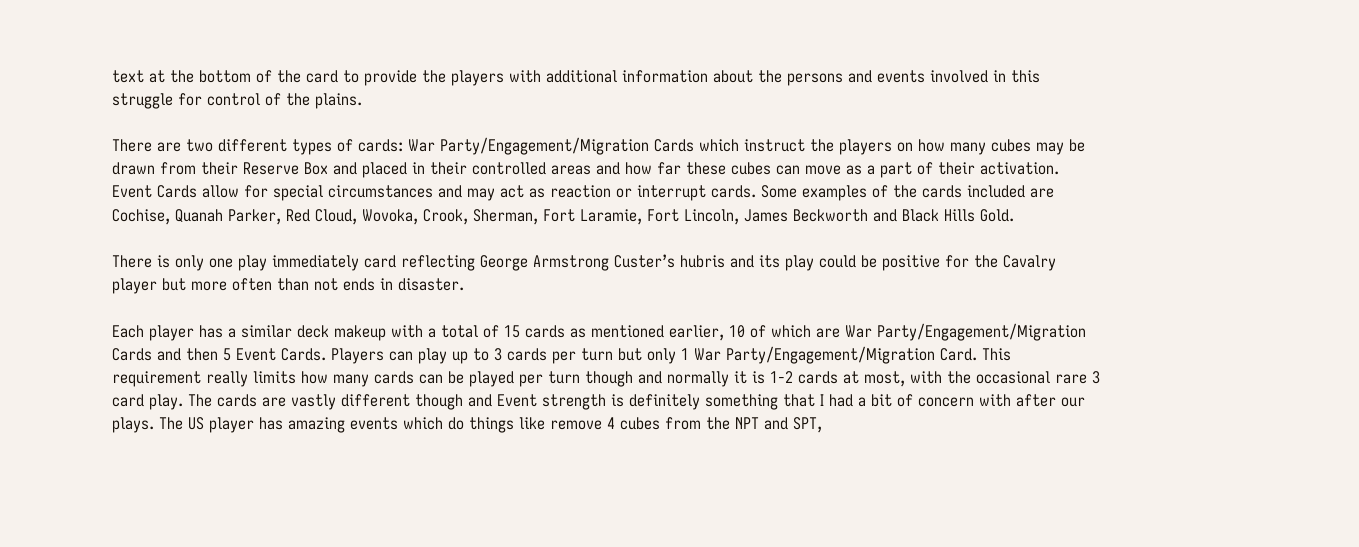text at the bottom of the card to provide the players with additional information about the persons and events involved in this struggle for control of the plains.

There are two different types of cards: War Party/Engagement/Migration Cards which instruct the players on how many cubes may be drawn from their Reserve Box and placed in their controlled areas and how far these cubes can move as a part of their activation. Event Cards allow for special circumstances and may act as reaction or interrupt cards. Some examples of the cards included are Cochise, Quanah Parker, Red Cloud, Wovoka, Crook, Sherman, Fort Laramie, Fort Lincoln, James Beckworth and Black Hills Gold.

There is only one play immediately card reflecting George Armstrong Custer’s hubris and its play could be positive for the Cavalry player but more often than not ends in disaster.

Each player has a similar deck makeup with a total of 15 cards as mentioned earlier, 10 of which are War Party/Engagement/Migration Cards and then 5 Event Cards. Players can play up to 3 cards per turn but only 1 War Party/Engagement/Migration Card. This requirement really limits how many cards can be played per turn though and normally it is 1-2 cards at most, with the occasional rare 3 card play. The cards are vastly different though and Event strength is definitely something that I had a bit of concern with after our plays. The US player has amazing events which do things like remove 4 cubes from the NPT and SPT,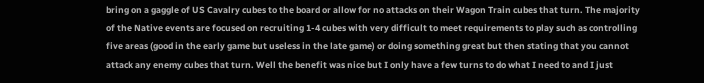bring on a gaggle of US Cavalry cubes to the board or allow for no attacks on their Wagon Train cubes that turn. The majority of the Native events are focused on recruiting 1-4 cubes with very difficult to meet requirements to play such as controlling five areas (good in the early game but useless in the late game) or doing something great but then stating that you cannot attack any enemy cubes that turn. Well the benefit was nice but I only have a few turns to do what I need to and I just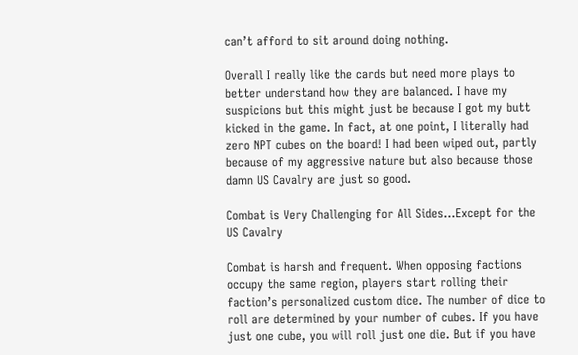can’t afford to sit around doing nothing.

Overall I really like the cards but need more plays to better understand how they are balanced. I have my suspicions but this might just be because I got my butt kicked in the game. In fact, at one point, I literally had zero NPT cubes on the board! I had been wiped out, partly because of my aggressive nature but also because those damn US Cavalry are just so good.

Combat is Very Challenging for All Sides…Except for the US Cavalry

Combat is harsh and frequent. When opposing factions occupy the same region, players start rolling their faction’s personalized custom dice. The number of dice to roll are determined by your number of cubes. If you have just one cube, you will roll just one die. But if you have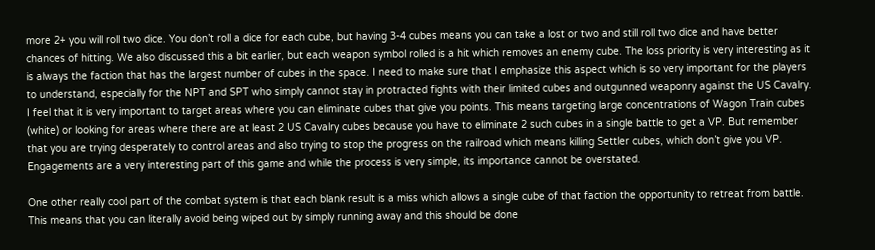more 2+ you will roll two dice. You don’t roll a dice for each cube, but having 3-4 cubes means you can take a lost or two and still roll two dice and have better chances of hitting. We also discussed this a bit earlier, but each weapon symbol rolled is a hit which removes an enemy cube. The loss priority is very interesting as it is always the faction that has the largest number of cubes in the space. I need to make sure that I emphasize this aspect which is so very important for the players to understand, especially for the NPT and SPT who simply cannot stay in protracted fights with their limited cubes and outgunned weaponry against the US Cavalry. I feel that it is very important to target areas where you can eliminate cubes that give you points. This means targeting large concentrations of Wagon Train cubes (white) or looking for areas where there are at least 2 US Cavalry cubes because you have to eliminate 2 such cubes in a single battle to get a VP. But remember that you are trying desperately to control areas and also trying to stop the progress on the railroad which means killing Settler cubes, which don’t give you VP. Engagements are a very interesting part of this game and while the process is very simple, its importance cannot be overstated.

One other really cool part of the combat system is that each blank result is a miss which allows a single cube of that faction the opportunity to retreat from battle. This means that you can literally avoid being wiped out by simply running away and this should be done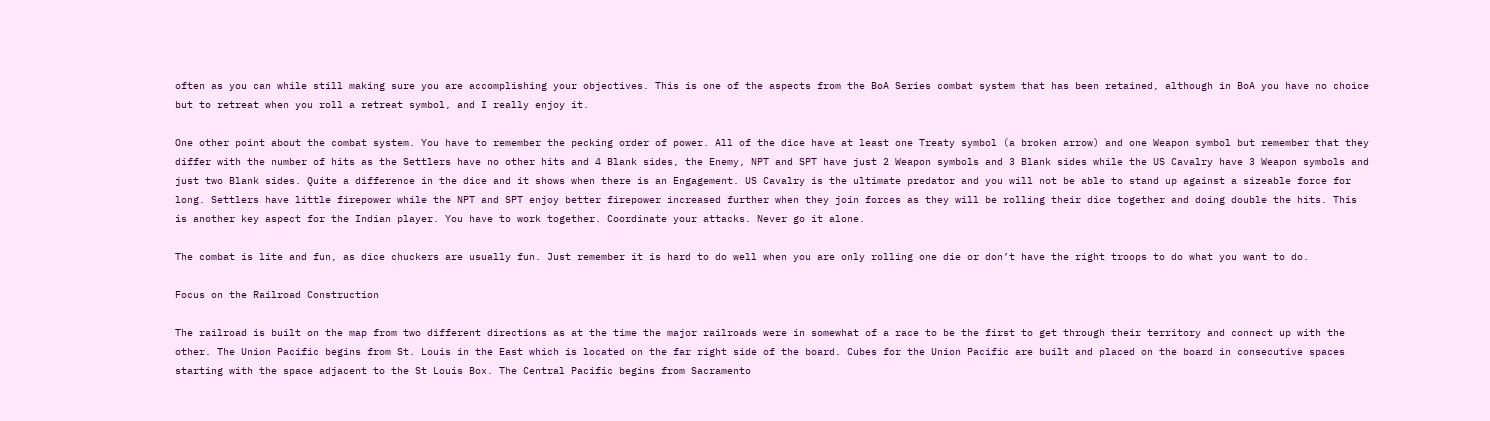often as you can while still making sure you are accomplishing your objectives. This is one of the aspects from the BoA Series combat system that has been retained, although in BoA you have no choice but to retreat when you roll a retreat symbol, and I really enjoy it.

One other point about the combat system. You have to remember the pecking order of power. All of the dice have at least one Treaty symbol (a broken arrow) and one Weapon symbol but remember that they differ with the number of hits as the Settlers have no other hits and 4 Blank sides, the Enemy, NPT and SPT have just 2 Weapon symbols and 3 Blank sides while the US Cavalry have 3 Weapon symbols and just two Blank sides. Quite a difference in the dice and it shows when there is an Engagement. US Cavalry is the ultimate predator and you will not be able to stand up against a sizeable force for long. Settlers have little firepower while the NPT and SPT enjoy better firepower increased further when they join forces as they will be rolling their dice together and doing double the hits. This is another key aspect for the Indian player. You have to work together. Coordinate your attacks. Never go it alone.

The combat is lite and fun, as dice chuckers are usually fun. Just remember it is hard to do well when you are only rolling one die or don’t have the right troops to do what you want to do.

Focus on the Railroad Construction

The railroad is built on the map from two different directions as at the time the major railroads were in somewhat of a race to be the first to get through their territory and connect up with the other. The Union Pacific begins from St. Louis in the East which is located on the far right side of the board. Cubes for the Union Pacific are built and placed on the board in consecutive spaces starting with the space adjacent to the St Louis Box. The Central Pacific begins from Sacramento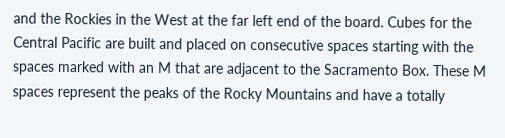and the Rockies in the West at the far left end of the board. Cubes for the Central Pacific are built and placed on consecutive spaces starting with the spaces marked with an M that are adjacent to the Sacramento Box. These M spaces represent the peaks of the Rocky Mountains and have a totally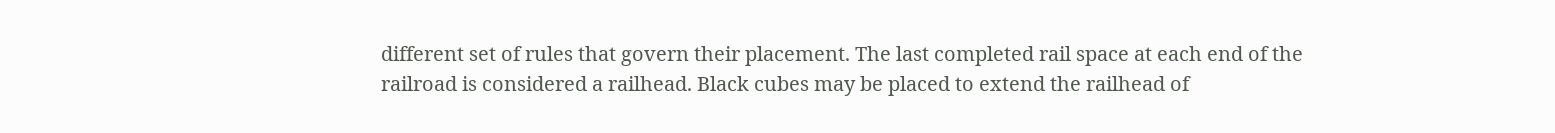different set of rules that govern their placement. The last completed rail space at each end of the railroad is considered a railhead. Black cubes may be placed to extend the railhead of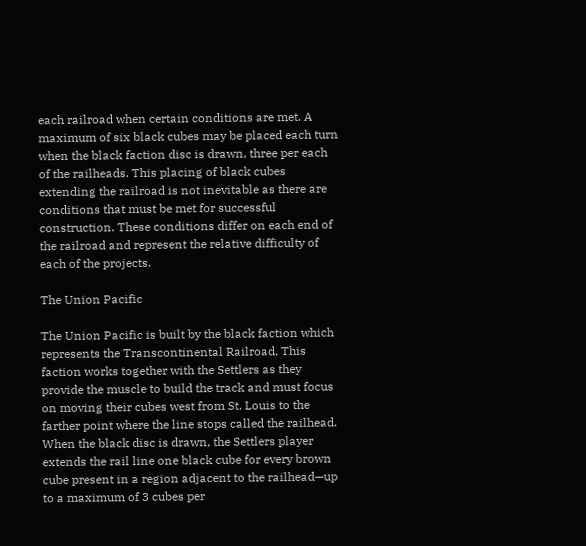each railroad when certain conditions are met. A maximum of six black cubes may be placed each turn when the black faction disc is drawn, three per each of the railheads. This placing of black cubes extending the railroad is not inevitable as there are conditions that must be met for successful construction. These conditions differ on each end of the railroad and represent the relative difficulty of each of the projects.

The Union Pacific

The Union Pacific is built by the black faction which represents the Transcontinental Railroad. This faction works together with the Settlers as they provide the muscle to build the track and must focus on moving their cubes west from St. Louis to the farther point where the line stops called the railhead. When the black disc is drawn, the Settlers player extends the rail line one black cube for every brown cube present in a region adjacent to the railhead—up to a maximum of 3 cubes per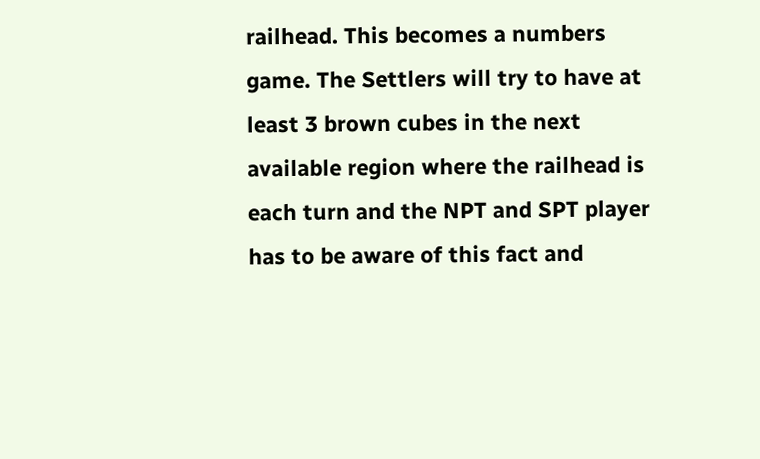railhead. This becomes a numbers game. The Settlers will try to have at least 3 brown cubes in the next available region where the railhead is each turn and the NPT and SPT player has to be aware of this fact and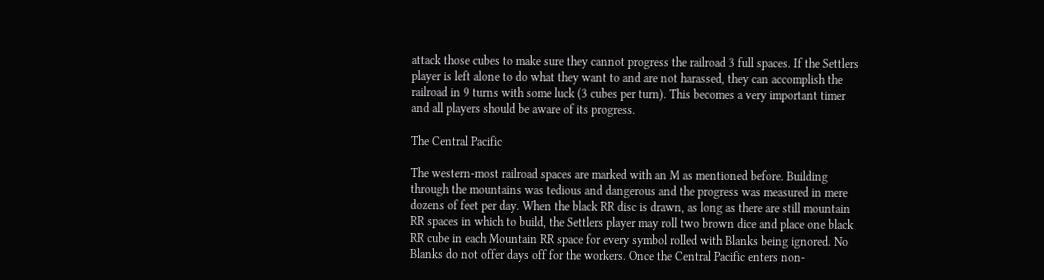attack those cubes to make sure they cannot progress the railroad 3 full spaces. If the Settlers player is left alone to do what they want to and are not harassed, they can accomplish the railroad in 9 turns with some luck (3 cubes per turn). This becomes a very important timer and all players should be aware of its progress.

The Central Pacific

The western-most railroad spaces are marked with an M as mentioned before. Building through the mountains was tedious and dangerous and the progress was measured in mere dozens of feet per day. When the black RR disc is drawn, as long as there are still mountain RR spaces in which to build, the Settlers player may roll two brown dice and place one black RR cube in each Mountain RR space for every symbol rolled with Blanks being ignored. No Blanks do not offer days off for the workers. Once the Central Pacific enters non-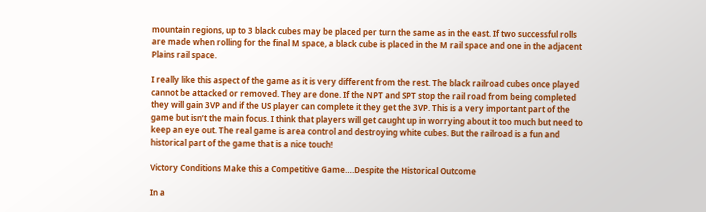mountain regions, up to 3 black cubes may be placed per turn the same as in the east. If two successful rolls are made when rolling for the final M space, a black cube is placed in the M rail space and one in the adjacent Plains rail space.

I really like this aspect of the game as it is very different from the rest. The black railroad cubes once played cannot be attacked or removed. They are done. If the NPT and SPT stop the rail road from being completed they will gain 3VP and if the US player can complete it they get the 3VP. This is a very important part of the game but isn’t the main focus. I think that players will get caught up in worrying about it too much but need to keep an eye out. The real game is area control and destroying white cubes. But the railroad is a fun and historical part of the game that is a nice touch!

Victory Conditions Make this a Competitive Game….Despite the Historical Outcome

In a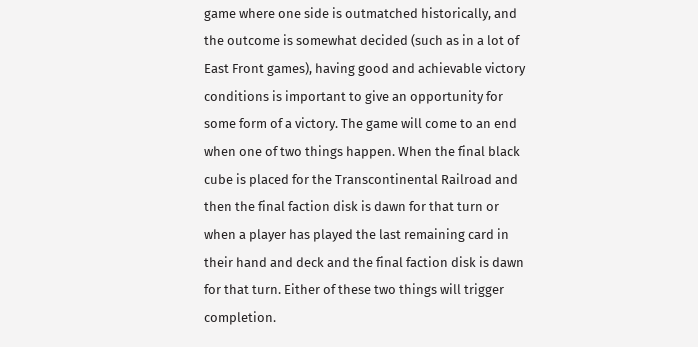game where one side is outmatched historically, and the outcome is somewhat decided (such as in a lot of East Front games), having good and achievable victory conditions is important to give an opportunity for some form of a victory. The game will come to an end when one of two things happen. When the final black cube is placed for the Transcontinental Railroad and then the final faction disk is dawn for that turn or when a player has played the last remaining card in their hand and deck and the final faction disk is dawn for that turn. Either of these two things will trigger completion.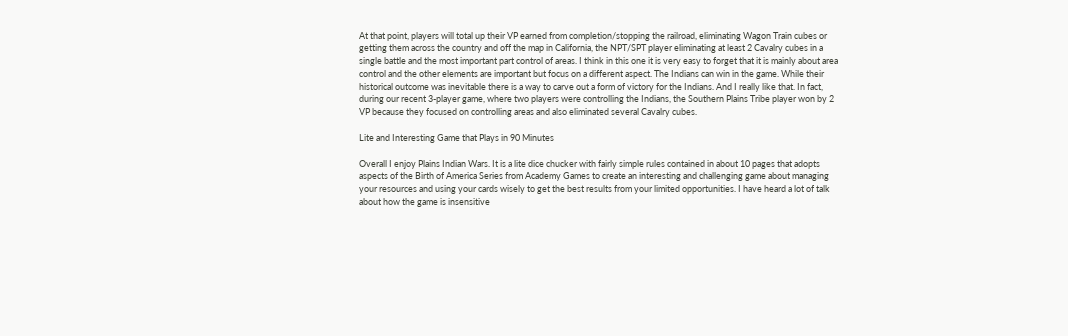At that point, players will total up their VP earned from completion/stopping the railroad, eliminating Wagon Train cubes or getting them across the country and off the map in California, the NPT/SPT player eliminating at least 2 Cavalry cubes in a single battle and the most important part control of areas. I think in this one it is very easy to forget that it is mainly about area control and the other elements are important but focus on a different aspect. The Indians can win in the game. While their historical outcome was inevitable there is a way to carve out a form of victory for the Indians. And I really like that. In fact, during our recent 3-player game, where two players were controlling the Indians, the Southern Plains Tribe player won by 2 VP because they focused on controlling areas and also eliminated several Cavalry cubes.

Lite and Interesting Game that Plays in 90 Minutes

Overall I enjoy Plains Indian Wars. It is a lite dice chucker with fairly simple rules contained in about 10 pages that adopts aspects of the Birth of America Series from Academy Games to create an interesting and challenging game about managing your resources and using your cards wisely to get the best results from your limited opportunities. I have heard a lot of talk about how the game is insensitive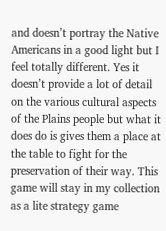and doesn’t portray the Native Americans in a good light but I feel totally different. Yes it doesn’t provide a lot of detail on the various cultural aspects of the Plains people but what it does do is gives them a place at the table to fight for the preservation of their way. This game will stay in my collection as a lite strategy game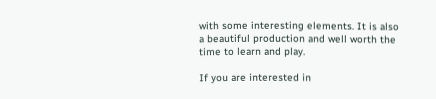with some interesting elements. It is also a beautiful production and well worth the time to learn and play.

If you are interested in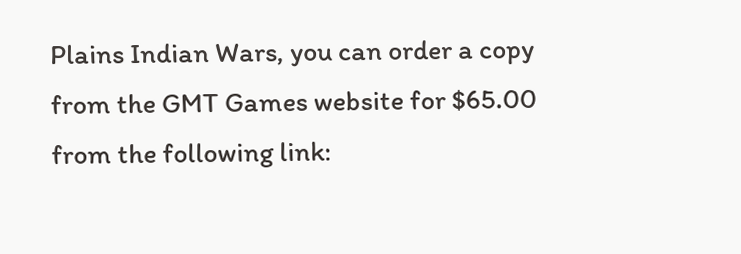Plains Indian Wars, you can order a copy from the GMT Games website for $65.00 from the following link: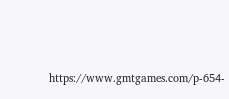https://www.gmtgames.com/p-654-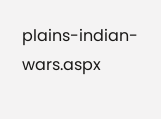plains-indian-wars.aspx